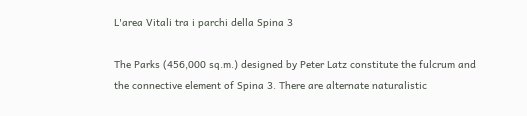L'area Vitali tra i parchi della Spina 3

The Parks (456,000 sq.m.) designed by Peter Latz constitute the fulcrum and the connective element of Spina 3. There are alternate naturalistic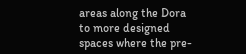areas along the Dora to more designed spaces where the pre-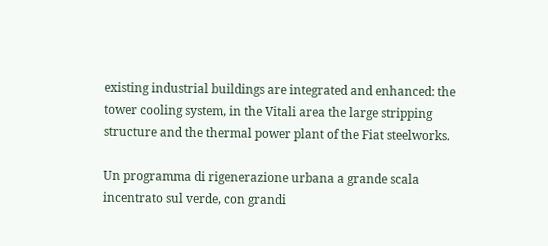existing industrial buildings are integrated and enhanced: the tower cooling system, in the Vitali area the large stripping structure and the thermal power plant of the Fiat steelworks.

Un programma di rigenerazione urbana a grande scala incentrato sul verde, con grandi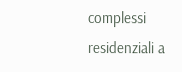complessi residenziali a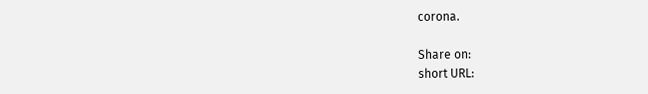corona.

Share on:
short URL: